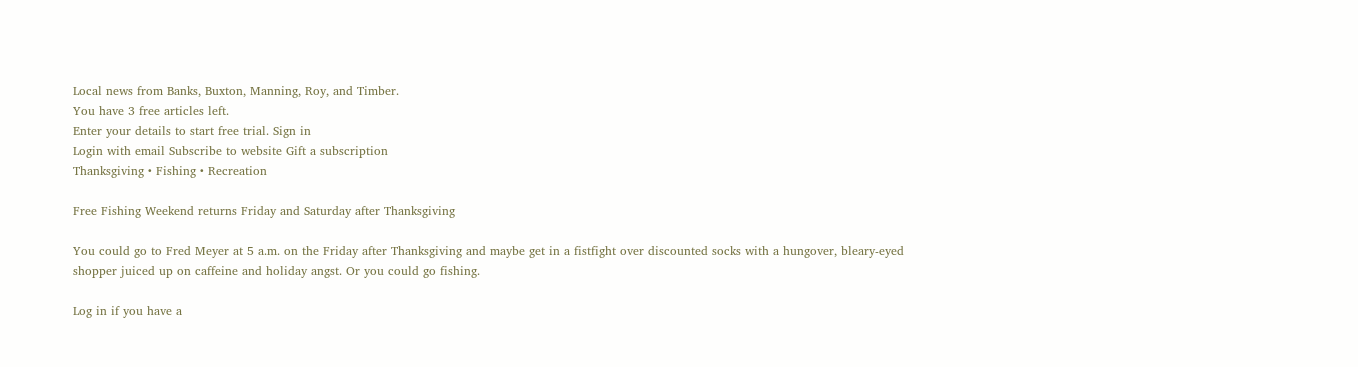Local news from Banks, Buxton, Manning, Roy, and Timber.
You have 3 free articles left.
Enter your details to start free trial. Sign in
Login with email Subscribe to website Gift a subscription
Thanksgiving • Fishing • Recreation

Free Fishing Weekend returns Friday and Saturday after Thanksgiving

You could go to Fred Meyer at 5 a.m. on the Friday after Thanksgiving and maybe get in a fistfight over discounted socks with a hungover, bleary-eyed shopper juiced up on caffeine and holiday angst. Or you could go fishing.

Log in if you have a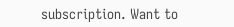subscription. Want to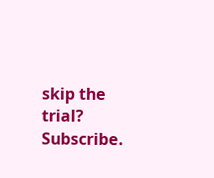skip the trial? Subscribe.